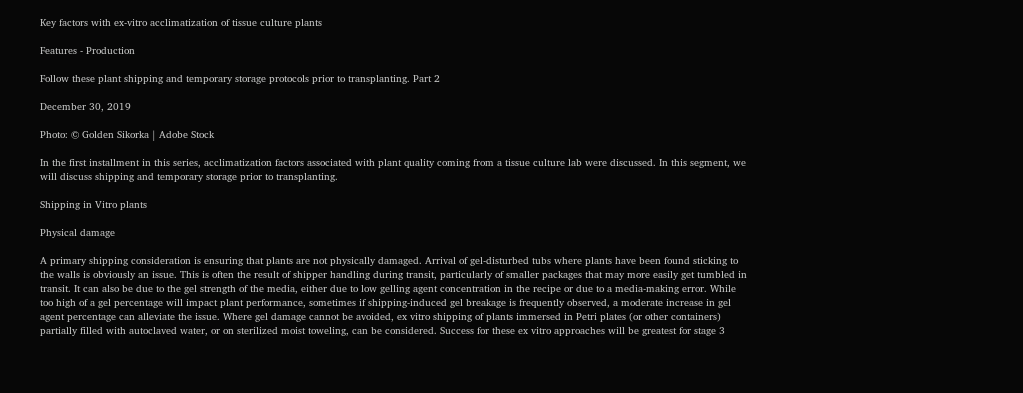Key factors with ex-vitro acclimatization of tissue culture plants

Features - Production

Follow these plant shipping and temporary storage protocols prior to transplanting. Part 2

December 30, 2019

Photo: © Golden Sikorka | Adobe Stock

In the first installment in this series, acclimatization factors associated with plant quality coming from a tissue culture lab were discussed. In this segment, we will discuss shipping and temporary storage prior to transplanting.

Shipping in Vitro plants

Physical damage

A primary shipping consideration is ensuring that plants are not physically damaged. Arrival of gel-disturbed tubs where plants have been found sticking to the walls is obviously an issue. This is often the result of shipper handling during transit, particularly of smaller packages that may more easily get tumbled in transit. It can also be due to the gel strength of the media, either due to low gelling agent concentration in the recipe or due to a media-making error. While too high of a gel percentage will impact plant performance, sometimes if shipping-induced gel breakage is frequently observed, a moderate increase in gel agent percentage can alleviate the issue. Where gel damage cannot be avoided, ex vitro shipping of plants immersed in Petri plates (or other containers) partially filled with autoclaved water, or on sterilized moist toweling, can be considered. Success for these ex vitro approaches will be greatest for stage 3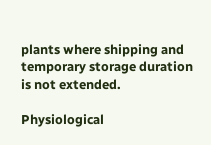plants where shipping and temporary storage duration is not extended.

Physiological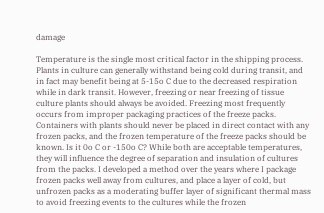damage

Temperature is the single most critical factor in the shipping process. Plants in culture can generally withstand being cold during transit, and in fact may benefit being at 5-15o C due to the decreased respiration while in dark transit. However, freezing or near freezing of tissue culture plants should always be avoided. Freezing most frequently occurs from improper packaging practices of the freeze packs. Containers with plants should never be placed in direct contact with any frozen packs, and the frozen temperature of the freeze packs should be known. Is it 0o C or -150o C? While both are acceptable temperatures, they will influence the degree of separation and insulation of cultures from the packs. I developed a method over the years where I package frozen packs well away from cultures, and place a layer of cold, but unfrozen packs as a moderating buffer layer of significant thermal mass to avoid freezing events to the cultures while the frozen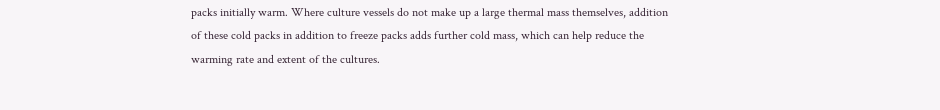packs initially warm. Where culture vessels do not make up a large thermal mass themselves, addition of these cold packs in addition to freeze packs adds further cold mass, which can help reduce the warming rate and extent of the cultures.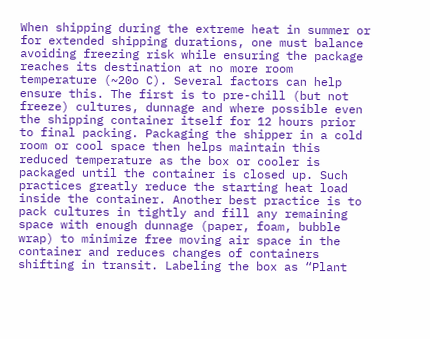When shipping during the extreme heat in summer or for extended shipping durations, one must balance avoiding freezing risk while ensuring the package reaches its destination at no more room temperature (~20o C). Several factors can help ensure this. The first is to pre-chill (but not freeze) cultures, dunnage and where possible even the shipping container itself for 12 hours prior to final packing. Packaging the shipper in a cold room or cool space then helps maintain this reduced temperature as the box or cooler is packaged until the container is closed up. Such practices greatly reduce the starting heat load inside the container. Another best practice is to pack cultures in tightly and fill any remaining space with enough dunnage (paper, foam, bubble wrap) to minimize free moving air space in the container and reduces changes of containers shifting in transit. Labeling the box as “Plant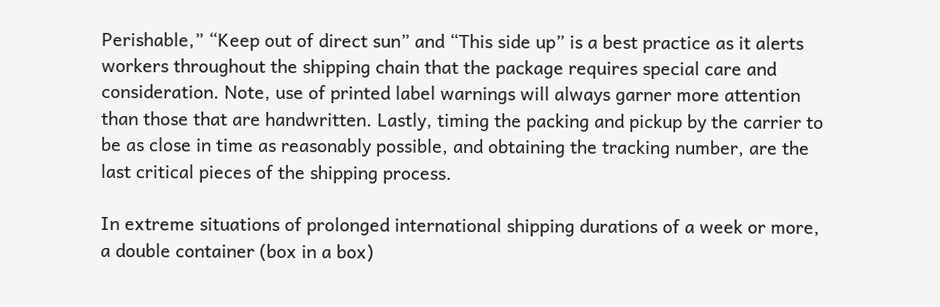Perishable,” “Keep out of direct sun” and “This side up” is a best practice as it alerts workers throughout the shipping chain that the package requires special care and consideration. Note, use of printed label warnings will always garner more attention than those that are handwritten. Lastly, timing the packing and pickup by the carrier to be as close in time as reasonably possible, and obtaining the tracking number, are the last critical pieces of the shipping process.

In extreme situations of prolonged international shipping durations of a week or more, a double container (box in a box)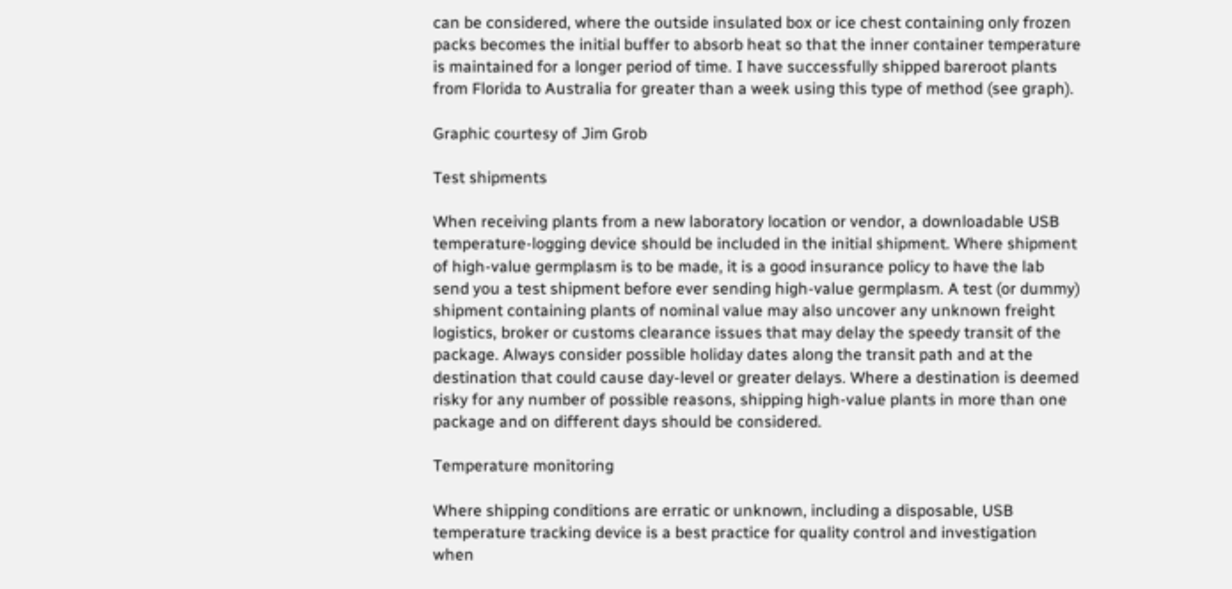can be considered, where the outside insulated box or ice chest containing only frozen packs becomes the initial buffer to absorb heat so that the inner container temperature is maintained for a longer period of time. I have successfully shipped bareroot plants from Florida to Australia for greater than a week using this type of method (see graph).

Graphic courtesy of Jim Grob

Test shipments

When receiving plants from a new laboratory location or vendor, a downloadable USB temperature-logging device should be included in the initial shipment. Where shipment of high-value germplasm is to be made, it is a good insurance policy to have the lab send you a test shipment before ever sending high-value germplasm. A test (or dummy) shipment containing plants of nominal value may also uncover any unknown freight logistics, broker or customs clearance issues that may delay the speedy transit of the package. Always consider possible holiday dates along the transit path and at the destination that could cause day-level or greater delays. Where a destination is deemed risky for any number of possible reasons, shipping high-value plants in more than one package and on different days should be considered.

Temperature monitoring

Where shipping conditions are erratic or unknown, including a disposable, USB temperature tracking device is a best practice for quality control and investigation when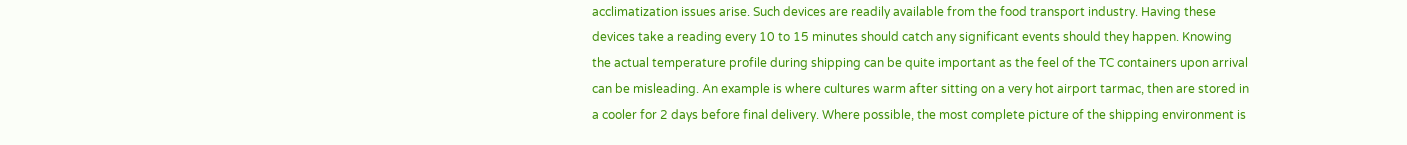acclimatization issues arise. Such devices are readily available from the food transport industry. Having these devices take a reading every 10 to 15 minutes should catch any significant events should they happen. Knowing the actual temperature profile during shipping can be quite important as the feel of the TC containers upon arrival can be misleading. An example is where cultures warm after sitting on a very hot airport tarmac, then are stored in a cooler for 2 days before final delivery. Where possible, the most complete picture of the shipping environment is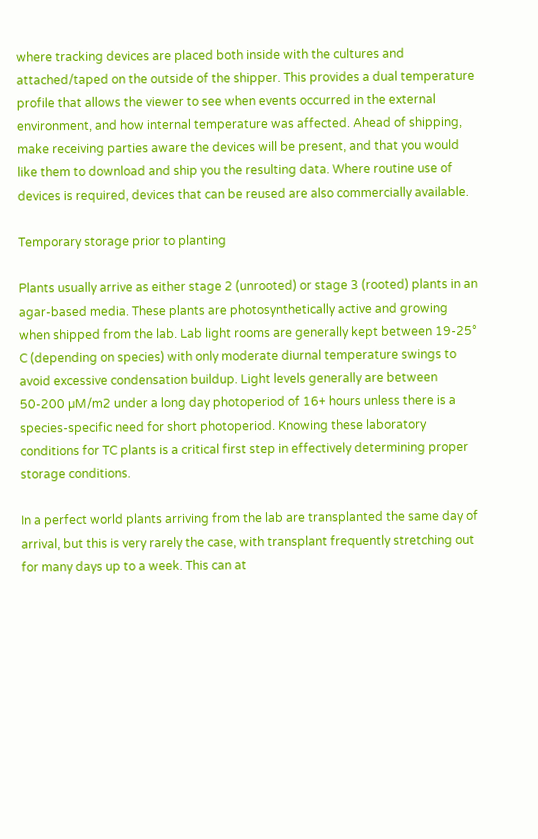where tracking devices are placed both inside with the cultures and attached/taped on the outside of the shipper. This provides a dual temperature profile that allows the viewer to see when events occurred in the external environment, and how internal temperature was affected. Ahead of shipping, make receiving parties aware the devices will be present, and that you would like them to download and ship you the resulting data. Where routine use of devices is required, devices that can be reused are also commercially available.

Temporary storage prior to planting

Plants usually arrive as either stage 2 (unrooted) or stage 3 (rooted) plants in an agar-based media. These plants are photosynthetically active and growing when shipped from the lab. Lab light rooms are generally kept between 19-25° C (depending on species) with only moderate diurnal temperature swings to avoid excessive condensation buildup. Light levels generally are between 50-200 µM/m2 under a long day photoperiod of 16+ hours unless there is a species-specific need for short photoperiod. Knowing these laboratory conditions for TC plants is a critical first step in effectively determining proper storage conditions.

In a perfect world plants arriving from the lab are transplanted the same day of arrival, but this is very rarely the case, with transplant frequently stretching out for many days up to a week. This can at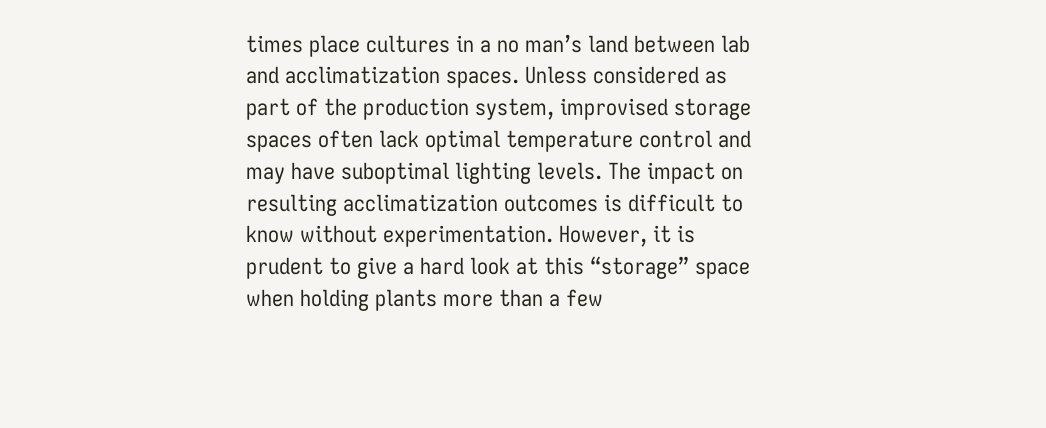times place cultures in a no man’s land between lab and acclimatization spaces. Unless considered as part of the production system, improvised storage spaces often lack optimal temperature control and may have suboptimal lighting levels. The impact on resulting acclimatization outcomes is difficult to know without experimentation. However, it is prudent to give a hard look at this “storage” space when holding plants more than a few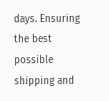days. Ensuring the best possible shipping and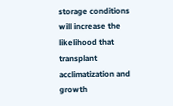storage conditions will increase the likelihood that transplant acclimatization and growth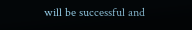will be successful and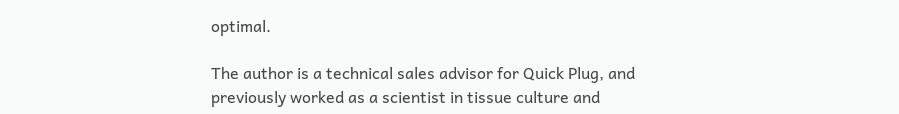optimal.

The author is a technical sales advisor for Quick Plug, and previously worked as a scientist in tissue culture and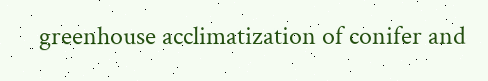greenhouse acclimatization of conifer and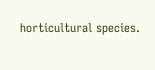horticultural species.